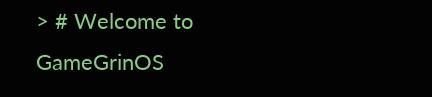> # Welcome to GameGrinOS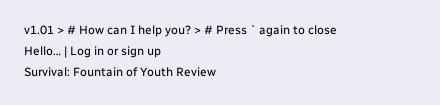v1.01 > # How can I help you? > # Press ` again to close
Hello… | Log in or sign up
Survival: Fountain of Youth Review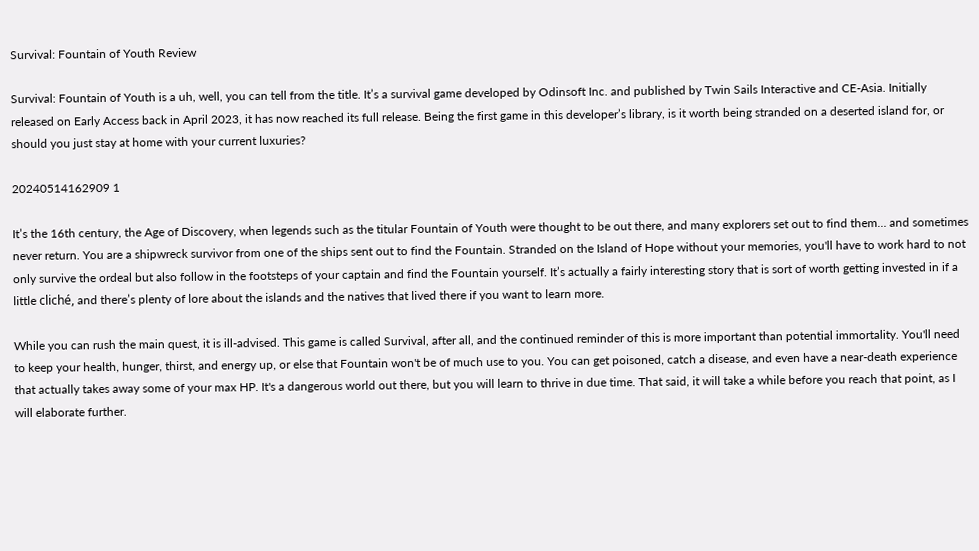Survival: Fountain of Youth Review

Survival: Fountain of Youth is a uh, well, you can tell from the title. It’s a survival game developed by Odinsoft Inc. and published by Twin Sails Interactive and CE-Asia. Initially released on Early Access back in April 2023, it has now reached its full release. Being the first game in this developer’s library, is it worth being stranded on a deserted island for, or should you just stay at home with your current luxuries?

20240514162909 1

It’s the 16th century, the Age of Discovery, when legends such as the titular Fountain of Youth were thought to be out there, and many explorers set out to find them… and sometimes never return. You are a shipwreck survivor from one of the ships sent out to find the Fountain. Stranded on the Island of Hope without your memories, you'll have to work hard to not only survive the ordeal but also follow in the footsteps of your captain and find the Fountain yourself. It’s actually a fairly interesting story that is sort of worth getting invested in if a little cliché, and there’s plenty of lore about the islands and the natives that lived there if you want to learn more.

While you can rush the main quest, it is ill-advised. This game is called Survival, after all, and the continued reminder of this is more important than potential immortality. You'll need to keep your health, hunger, thirst, and energy up, or else that Fountain won't be of much use to you. You can get poisoned, catch a disease, and even have a near-death experience that actually takes away some of your max HP. It's a dangerous world out there, but you will learn to thrive in due time. That said, it will take a while before you reach that point, as I will elaborate further.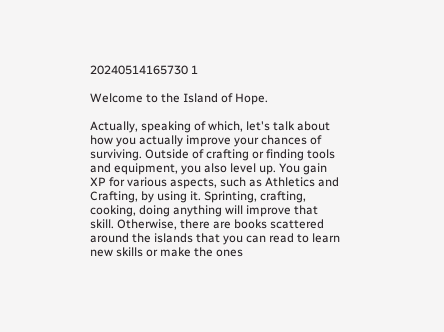20240514165730 1

Welcome to the Island of Hope.

Actually, speaking of which, let's talk about how you actually improve your chances of surviving. Outside of crafting or finding tools and equipment, you also level up. You gain XP for various aspects, such as Athletics and Crafting, by using it. Sprinting, crafting, cooking, doing anything will improve that skill. Otherwise, there are books scattered around the islands that you can read to learn new skills or make the ones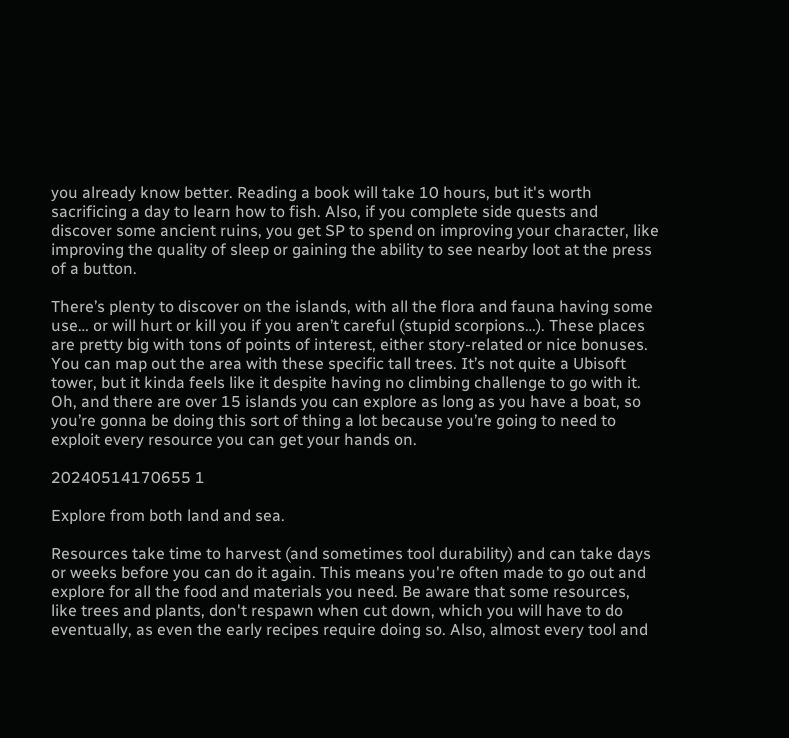you already know better. Reading a book will take 10 hours, but it's worth sacrificing a day to learn how to fish. Also, if you complete side quests and discover some ancient ruins, you get SP to spend on improving your character, like improving the quality of sleep or gaining the ability to see nearby loot at the press of a button.

There’s plenty to discover on the islands, with all the flora and fauna having some use… or will hurt or kill you if you aren’t careful (stupid scorpions…). These places are pretty big with tons of points of interest, either story-related or nice bonuses. You can map out the area with these specific tall trees. It’s not quite a Ubisoft tower, but it kinda feels like it despite having no climbing challenge to go with it. Oh, and there are over 15 islands you can explore as long as you have a boat, so you’re gonna be doing this sort of thing a lot because you’re going to need to exploit every resource you can get your hands on.

20240514170655 1

Explore from both land and sea.

Resources take time to harvest (and sometimes tool durability) and can take days or weeks before you can do it again. This means you're often made to go out and explore for all the food and materials you need. Be aware that some resources, like trees and plants, don't respawn when cut down, which you will have to do eventually, as even the early recipes require doing so. Also, almost every tool and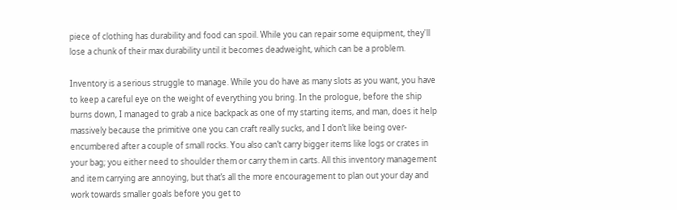piece of clothing has durability and food can spoil. While you can repair some equipment, they'll lose a chunk of their max durability until it becomes deadweight, which can be a problem.

Inventory is a serious struggle to manage. While you do have as many slots as you want, you have to keep a careful eye on the weight of everything you bring. In the prologue, before the ship burns down, I managed to grab a nice backpack as one of my starting items, and man, does it help massively because the primitive one you can craft really sucks, and I don’t like being over-encumbered after a couple of small rocks. You also can’t carry bigger items like logs or crates in your bag; you either need to shoulder them or carry them in carts. All this inventory management and item carrying are annoying, but that’s all the more encouragement to plan out your day and work towards smaller goals before you get to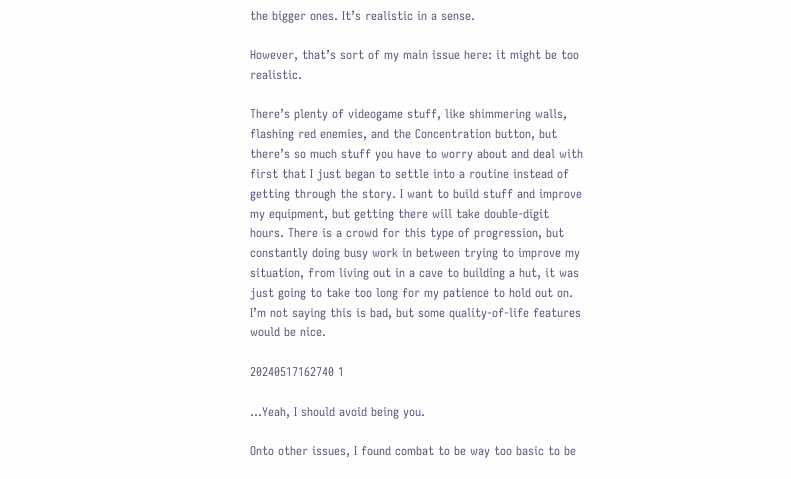the bigger ones. It’s realistic in a sense.

However, that’s sort of my main issue here: it might be too realistic.

There’s plenty of videogame stuff, like shimmering walls, flashing red enemies, and the Concentration button, but there’s so much stuff you have to worry about and deal with first that I just began to settle into a routine instead of getting through the story. I want to build stuff and improve my equipment, but getting there will take double-digit hours. There is a crowd for this type of progression, but constantly doing busy work in between trying to improve my situation, from living out in a cave to building a hut, it was just going to take too long for my patience to hold out on. I’m not saying this is bad, but some quality-of-life features would be nice.

20240517162740 1

...Yeah, I should avoid being you.

Onto other issues, I found combat to be way too basic to be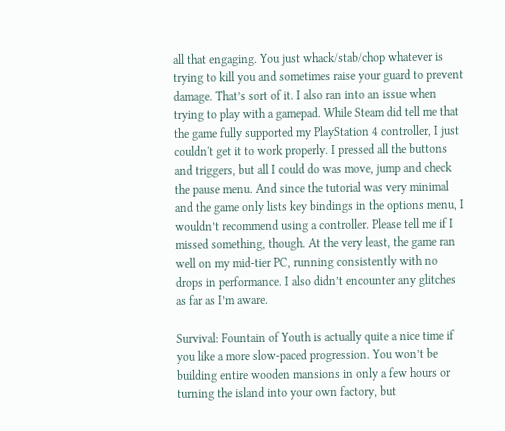all that engaging. You just whack/stab/chop whatever is trying to kill you and sometimes raise your guard to prevent damage. That’s sort of it. I also ran into an issue when trying to play with a gamepad. While Steam did tell me that the game fully supported my PlayStation 4 controller, I just couldn't get it to work properly. I pressed all the buttons and triggers, but all I could do was move, jump and check the pause menu. And since the tutorial was very minimal and the game only lists key bindings in the options menu, I wouldn’t recommend using a controller. Please tell me if I missed something, though. At the very least, the game ran well on my mid-tier PC, running consistently with no drops in performance. I also didn’t encounter any glitches as far as I’m aware.

Survival: Fountain of Youth is actually quite a nice time if you like a more slow-paced progression. You won’t be building entire wooden mansions in only a few hours or turning the island into your own factory, but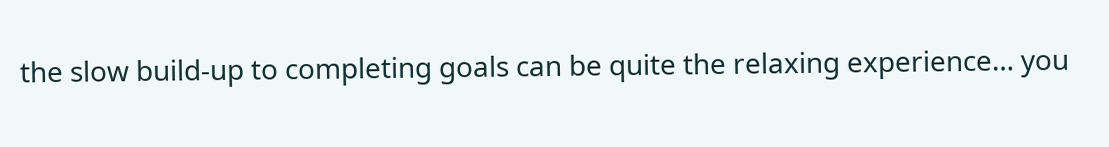the slow build-up to completing goals can be quite the relaxing experience… you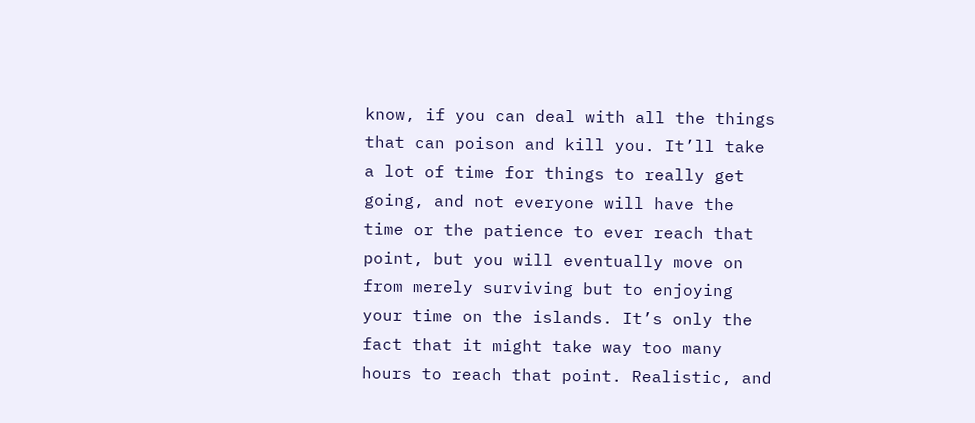know, if you can deal with all the things that can poison and kill you. It’ll take a lot of time for things to really get going, and not everyone will have the time or the patience to ever reach that point, but you will eventually move on from merely surviving but to enjoying your time on the islands. It’s only the fact that it might take way too many hours to reach that point. Realistic, and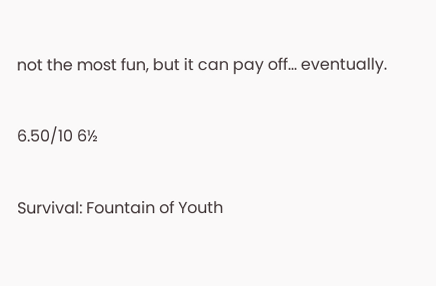not the most fun, but it can pay off… eventually.

6.50/10 6½

Survival: Fountain of Youth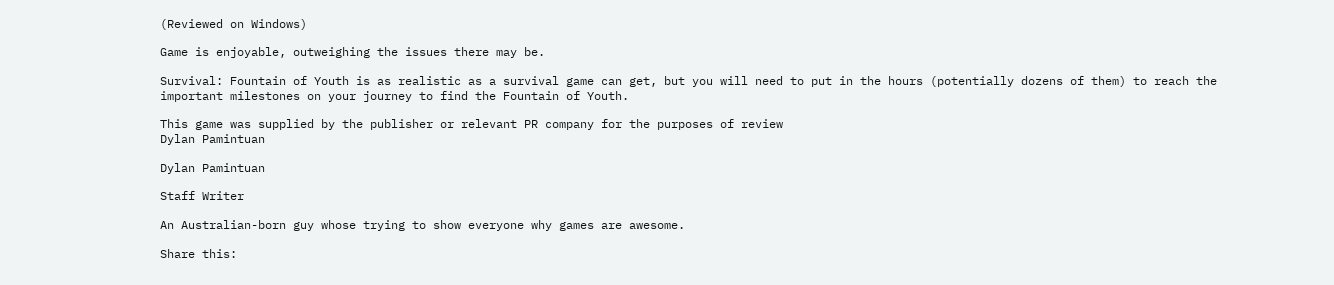(Reviewed on Windows)

Game is enjoyable, outweighing the issues there may be.

Survival: Fountain of Youth is as realistic as a survival game can get, but you will need to put in the hours (potentially dozens of them) to reach the important milestones on your journey to find the Fountain of Youth.

This game was supplied by the publisher or relevant PR company for the purposes of review
Dylan Pamintuan

Dylan Pamintuan

Staff Writer

An Australian-born guy whose trying to show everyone why games are awesome.

Share this: